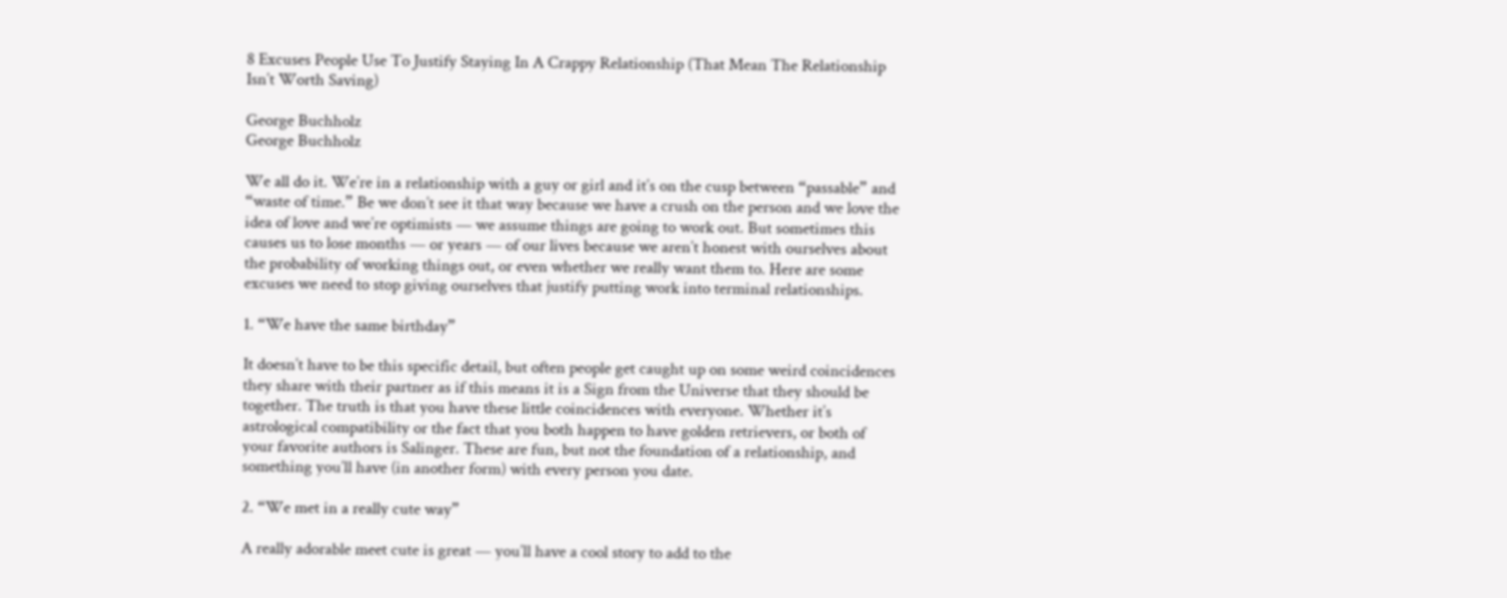8 Excuses People Use To Justify Staying In A Crappy Relationship (That Mean The Relationship Isn’t Worth Saving)

George Buchholz
George Buchholz

We all do it. We’re in a relationship with a guy or girl and it’s on the cusp between “passable” and “waste of time.” Be we don’t see it that way because we have a crush on the person and we love the idea of love and we’re optimists — we assume things are going to work out. But sometimes this causes us to lose months — or years — of our lives because we aren’t honest with ourselves about the probability of working things out, or even whether we really want them to. Here are some excuses we need to stop giving ourselves that justify putting work into terminal relationships.

1. “We have the same birthday”

It doesn’t have to be this specific detail, but often people get caught up on some weird coincidences they share with their partner as if this means it is a Sign from the Universe that they should be together. The truth is that you have these little coincidences with everyone. Whether it’s astrological compatibility or the fact that you both happen to have golden retrievers, or both of your favorite authors is Salinger. These are fun, but not the foundation of a relationship, and something you’ll have (in another form) with every person you date.

2. “We met in a really cute way”

A really adorable meet cute is great — you’ll have a cool story to add to the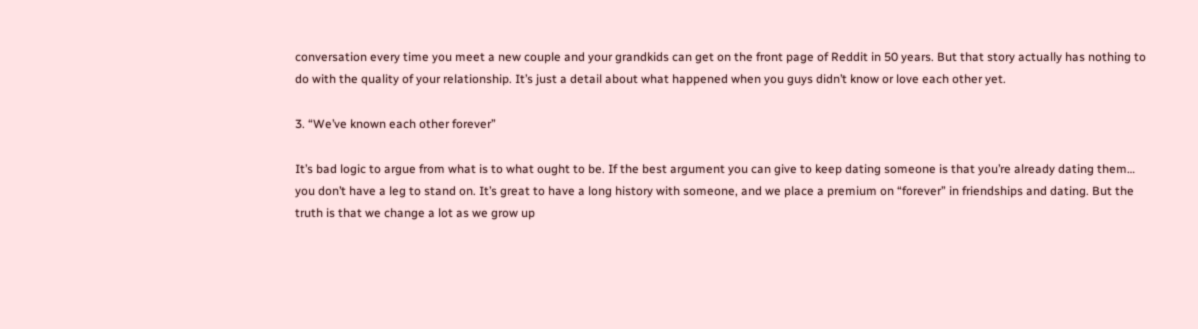conversation every time you meet a new couple and your grandkids can get on the front page of Reddit in 50 years. But that story actually has nothing to do with the quality of your relationship. It’s just a detail about what happened when you guys didn’t know or love each other yet.

3. “We’ve known each other forever”

It’s bad logic to argue from what is to what ought to be. If the best argument you can give to keep dating someone is that you’re already dating them… you don’t have a leg to stand on. It’s great to have a long history with someone, and we place a premium on “forever” in friendships and dating. But the truth is that we change a lot as we grow up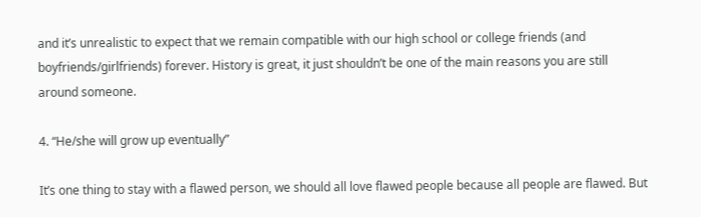and it’s unrealistic to expect that we remain compatible with our high school or college friends (and boyfriends/girlfriends) forever. History is great, it just shouldn’t be one of the main reasons you are still around someone.

4. “He/she will grow up eventually”

It’s one thing to stay with a flawed person, we should all love flawed people because all people are flawed. But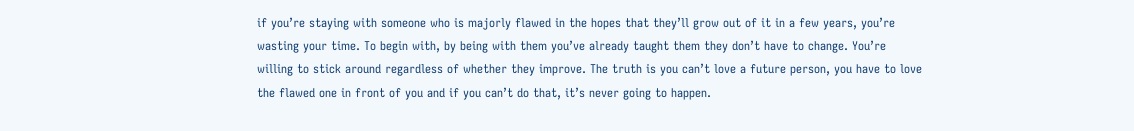if you’re staying with someone who is majorly flawed in the hopes that they’ll grow out of it in a few years, you’re wasting your time. To begin with, by being with them you’ve already taught them they don’t have to change. You’re willing to stick around regardless of whether they improve. The truth is you can’t love a future person, you have to love the flawed one in front of you and if you can’t do that, it’s never going to happen.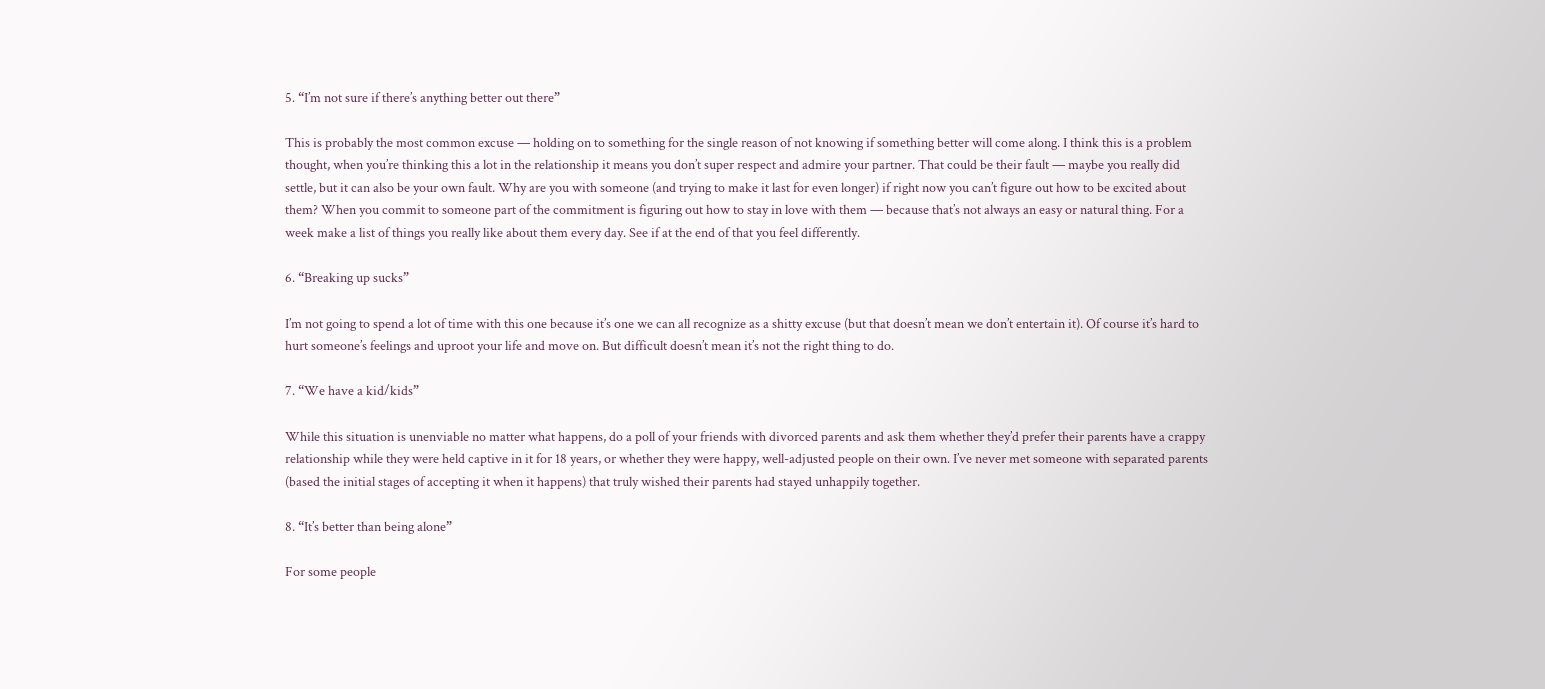5. “I’m not sure if there’s anything better out there”

This is probably the most common excuse — holding on to something for the single reason of not knowing if something better will come along. I think this is a problem thought, when you’re thinking this a lot in the relationship it means you don’t super respect and admire your partner. That could be their fault — maybe you really did settle, but it can also be your own fault. Why are you with someone (and trying to make it last for even longer) if right now you can’t figure out how to be excited about them? When you commit to someone part of the commitment is figuring out how to stay in love with them — because that’s not always an easy or natural thing. For a week make a list of things you really like about them every day. See if at the end of that you feel differently.

6. “Breaking up sucks”

I’m not going to spend a lot of time with this one because it’s one we can all recognize as a shitty excuse (but that doesn’t mean we don’t entertain it). Of course it’s hard to hurt someone’s feelings and uproot your life and move on. But difficult doesn’t mean it’s not the right thing to do.

7. “We have a kid/kids”

While this situation is unenviable no matter what happens, do a poll of your friends with divorced parents and ask them whether they’d prefer their parents have a crappy relationship while they were held captive in it for 18 years, or whether they were happy, well-adjusted people on their own. I’ve never met someone with separated parents (based the initial stages of accepting it when it happens) that truly wished their parents had stayed unhappily together.

8. “It’s better than being alone”

For some people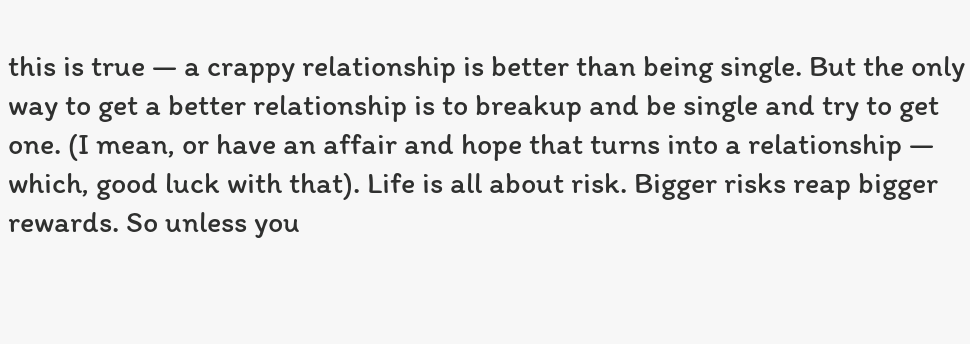this is true — a crappy relationship is better than being single. But the only way to get a better relationship is to breakup and be single and try to get one. (I mean, or have an affair and hope that turns into a relationship — which, good luck with that). Life is all about risk. Bigger risks reap bigger rewards. So unless you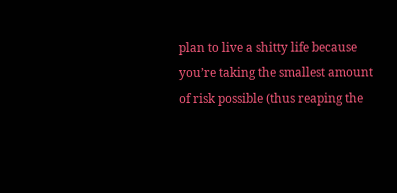plan to live a shitty life because you’re taking the smallest amount of risk possible (thus reaping the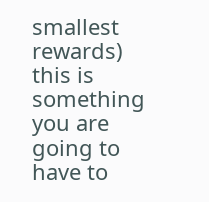smallest rewards) this is something you are going to have to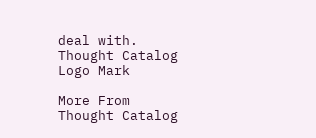deal with. Thought Catalog Logo Mark

More From Thought Catalog